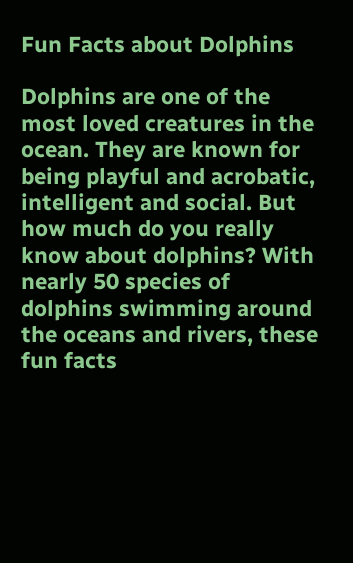Fun Facts about Dolphins

Dolphins are one of the most loved creatures in the ocean. They are known for being playful and acrobatic, intelligent and social. But how much do you really know about dolphins? With nearly 50 species of dolphins swimming around the oceans and rivers, these fun facts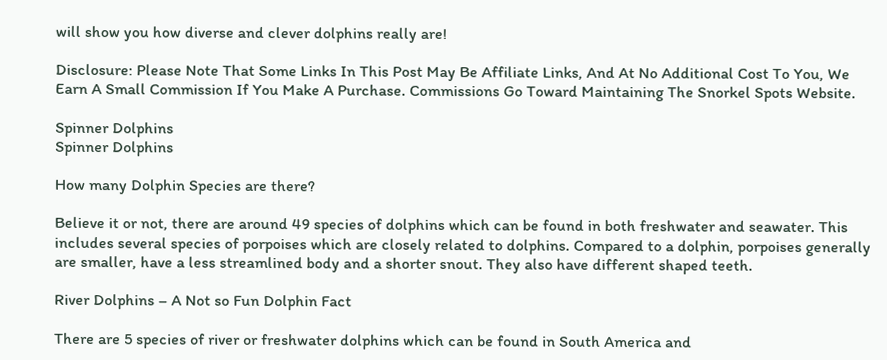will show you how diverse and clever dolphins really are!

Disclosure: Please Note That Some Links In This Post May Be Affiliate Links, And At No Additional Cost To You, We Earn A Small Commission If You Make A Purchase. Commissions Go Toward Maintaining The Snorkel Spots Website.

Spinner Dolphins
Spinner Dolphins

How many Dolphin Species are there?

Believe it or not, there are around 49 species of dolphins which can be found in both freshwater and seawater. This includes several species of porpoises which are closely related to dolphins. Compared to a dolphin, porpoises generally are smaller, have a less streamlined body and a shorter snout. They also have different shaped teeth.

River Dolphins – A Not so Fun Dolphin Fact

There are 5 species of river or freshwater dolphins which can be found in South America and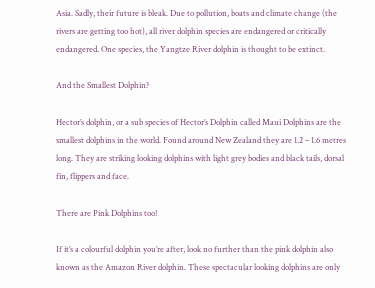Asia. Sadly, their future is bleak. Due to pollution, boats and climate change (the rivers are getting too hot), all river dolphin species are endangered or critically endangered. One species, the Yangtze River dolphin is thought to be extinct.

And the Smallest Dolphin?

Hector’s dolphin, or a sub species of Hector’s Dolphin called Maui Dolphins are the smallest dolphins in the world. Found around New Zealand they are 1.2 – 1.6 metres long. They are striking looking dolphins with light grey bodies and black tails, dorsal fin, flippers and face.

There are Pink Dolphins too!

If it’s a colourful dolphin you’re after, look no further than the pink dolphin also known as the Amazon River dolphin. These spectacular looking dolphins are only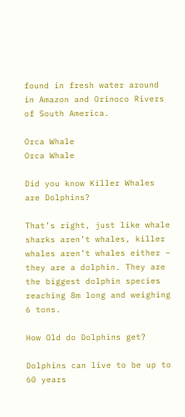found in fresh water around in Amazon and Orinoco Rivers of South America.

Orca Whale
Orca Whale

Did you know Killer Whales are Dolphins?

That’s right, just like whale sharks aren’t whales, killer whales aren’t whales either – they are a dolphin. They are the biggest dolphin species reaching 8m long and weighing 6 tons.

How Old do Dolphins get?

Dolphins can live to be up to 60 years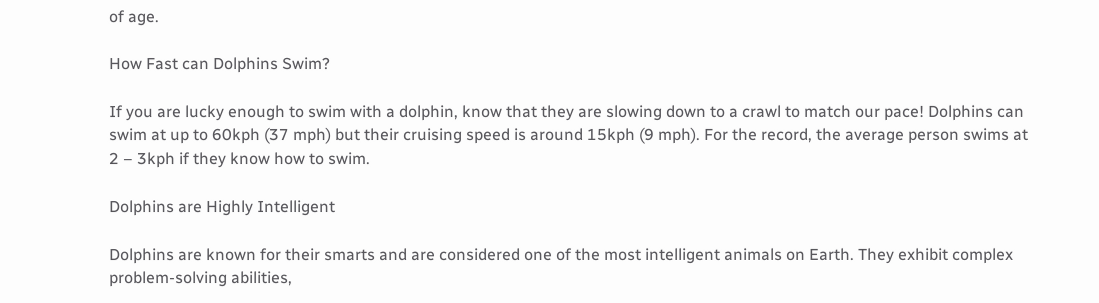of age.

How Fast can Dolphins Swim?

If you are lucky enough to swim with a dolphin, know that they are slowing down to a crawl to match our pace! Dolphins can swim at up to 60kph (37 mph) but their cruising speed is around 15kph (9 mph). For the record, the average person swims at 2 – 3kph if they know how to swim.

Dolphins are Highly Intelligent

Dolphins are known for their smarts and are considered one of the most intelligent animals on Earth. They exhibit complex problem-solving abilities,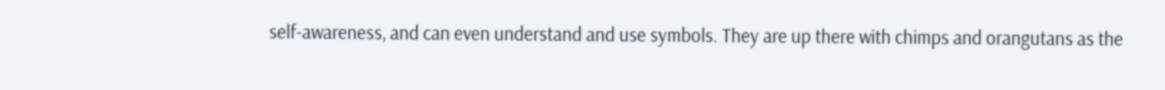self-awareness, and can even understand and use symbols. They are up there with chimps and orangutans as the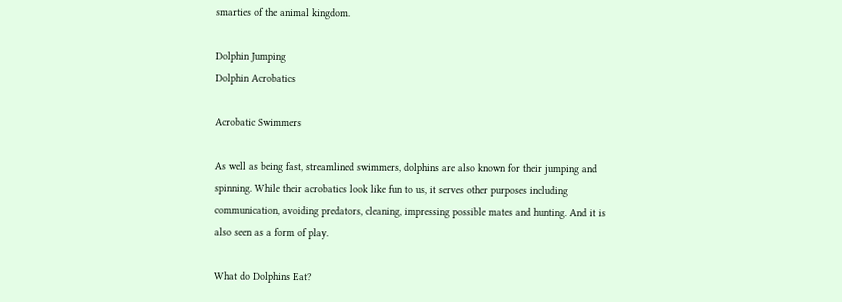smarties of the animal kingdom.

Dolphin Jumping
Dolphin Acrobatics

Acrobatic Swimmers

As well as being fast, streamlined swimmers, dolphins are also known for their jumping and spinning. While their acrobatics look like fun to us, it serves other purposes including communication, avoiding predators, cleaning, impressing possible mates and hunting. And it is also seen as a form of play.

What do Dolphins Eat?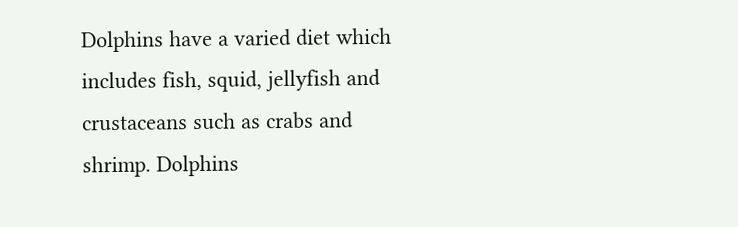Dolphins have a varied diet which includes fish, squid, jellyfish and crustaceans such as crabs and shrimp. Dolphins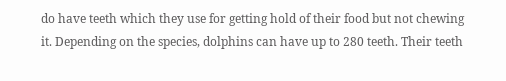do have teeth which they use for getting hold of their food but not chewing it. Depending on the species, dolphins can have up to 280 teeth. Their teeth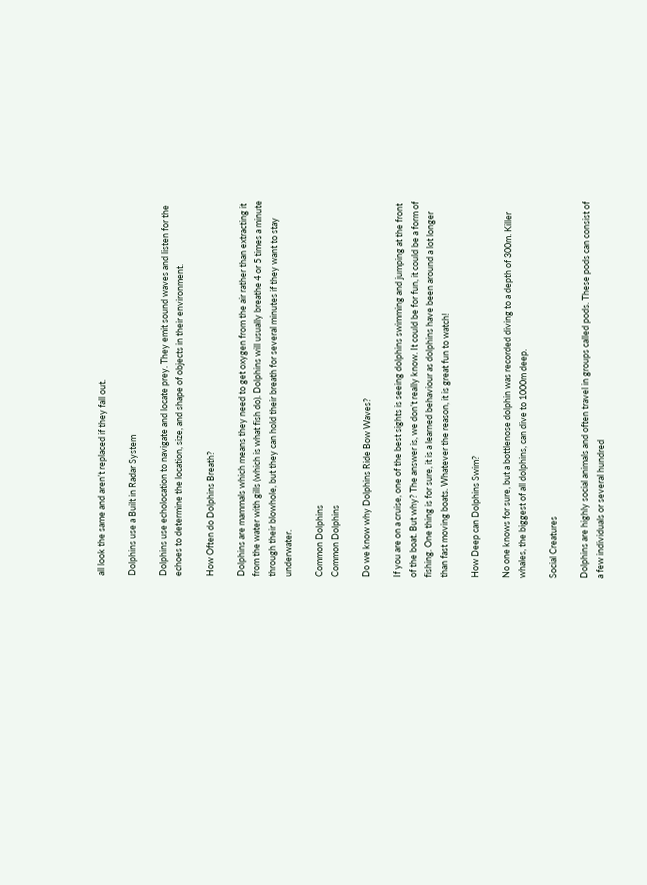all look the same and aren’t replaced if they fall out.

Dolphins use a Built in Radar System

Dolphins use echolocation to navigate and locate prey. They emit sound waves and listen for the echoes to determine the location, size, and shape of objects in their environment.

How Often do Dolphins Breath?

Dolphins are mammals which means they need to get oxygen from the air rather than extracting it from the water with gills (which is what fish do). Dolphins will usually breathe 4 or 5 times a minute through their blowhole, but they can hold their breath for several minutes if they want to stay underwater.

Common Dolphins
Common Dolphins

Do we know why Dolphins Ride Bow Waves?

If you are on a cruise, one of the best sights is seeing dolphins swimming and jumping at the front of the boat. But why? The answer is, we don’t really know. It could be for fun, it could be a form of fishing. One thing is for sure, it is a learned behaviour as dolphins have been around a lot longer than fast moving boats. Whatever the reason, it is great fun to watch!

How Deep can Dolphins Swim?

No one knows for sure, but a bottlenose dolphin was recorded diving to a depth of 300m. Killer whales, the biggest of all dolphins, can dive to 1000m deep.

Social Creatures

Dolphins are highly social animals and often travel in groups called pods. These pods can consist of a few individuals or several hundred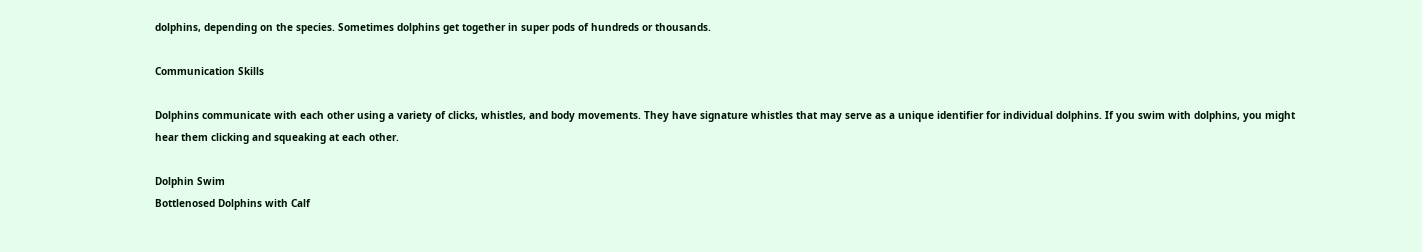dolphins, depending on the species. Sometimes dolphins get together in super pods of hundreds or thousands.

Communication Skills

Dolphins communicate with each other using a variety of clicks, whistles, and body movements. They have signature whistles that may serve as a unique identifier for individual dolphins. If you swim with dolphins, you might hear them clicking and squeaking at each other.

Dolphin Swim
Bottlenosed Dolphins with Calf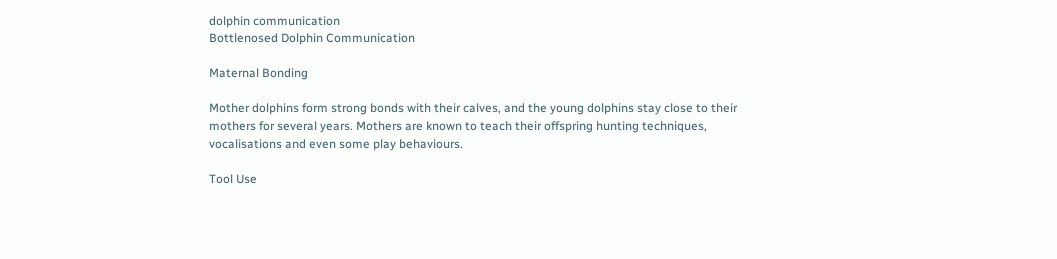dolphin communication
Bottlenosed Dolphin Communication

Maternal Bonding

Mother dolphins form strong bonds with their calves, and the young dolphins stay close to their mothers for several years. Mothers are known to teach their offspring hunting techniques, vocalisations and even some play behaviours.

Tool Use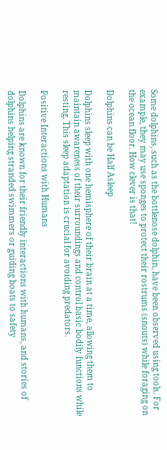Some dolphins, such as the bottlenose dolphin, have been observed using tools. For example, they may use sponges to protect their rostrums (snouts) while foraging on the ocean floor. How clever is that!

Dolphins can be Half Asleep

Dolphins sleep with one hemisphere of their brain at a time, allowing them to maintain awareness of their surroundings and control basic bodily functions while resting. This sleep adaptation is crucial for avoiding predators.

Positive Interactions with Humans

Dolphins are known for their friendly interactions with humans, and stories of dolphins helping stranded swimmers or guiding boats to safety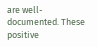are well-documented. These positive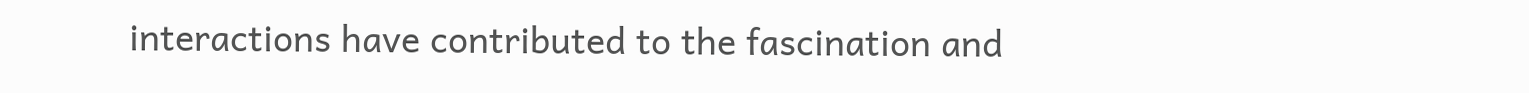interactions have contributed to the fascination and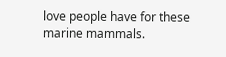love people have for these marine mammals.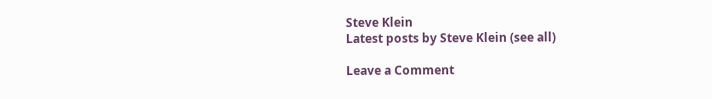Steve Klein
Latest posts by Steve Klein (see all)

Leave a Comment